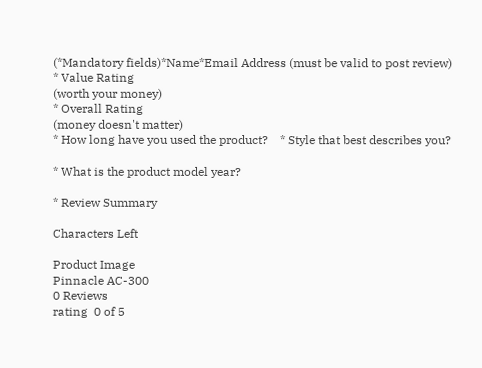(*Mandatory fields)*Name*Email Address (must be valid to post review)
* Value Rating
(worth your money)
* Overall Rating
(money doesn't matter)
* How long have you used the product?    * Style that best describes you?

* What is the product model year?

* Review Summary

Characters Left

Product Image
Pinnacle AC-300
0 Reviews
rating  0 of 5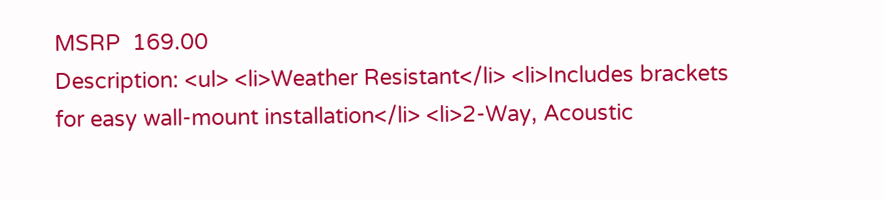MSRP  169.00
Description: <ul> <li>Weather Resistant</li> <li>Includes brackets for easy wall-mount installation</li> <li>2-Way, Acoustic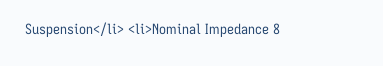Suspension</li> <li>Nominal Impedance 8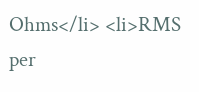Ohms</li> <li>RMS per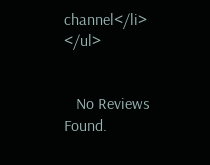channel</li> </ul>


   No Reviews Found.